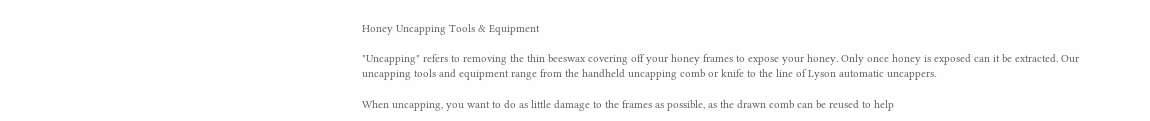Honey Uncapping Tools & Equipment

"Uncapping" refers to removing the thin beeswax covering off your honey frames to expose your honey. Only once honey is exposed can it be extracted. Our uncapping tools and equipment range from the handheld uncapping comb or knife to the line of Lyson automatic uncappers.

When uncapping, you want to do as little damage to the frames as possible, as the drawn comb can be reused to help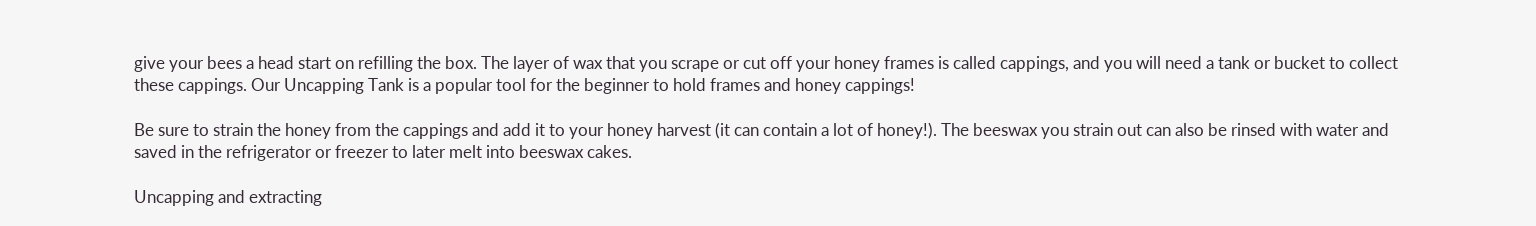give your bees a head start on refilling the box. The layer of wax that you scrape or cut off your honey frames is called cappings, and you will need a tank or bucket to collect these cappings. Our Uncapping Tank is a popular tool for the beginner to hold frames and honey cappings!

Be sure to strain the honey from the cappings and add it to your honey harvest (it can contain a lot of honey!). The beeswax you strain out can also be rinsed with water and saved in the refrigerator or freezer to later melt into beeswax cakes.

Uncapping and extracting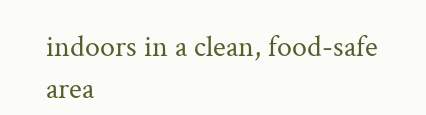indoors in a clean, food-safe area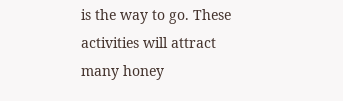is the way to go. These activities will attract many honey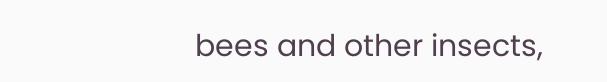bees and other insects,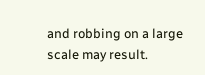and robbing on a large scale may result.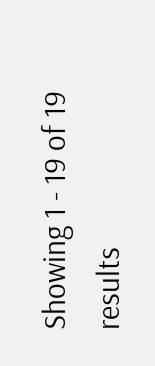Showing 1 - 19 of 19 results